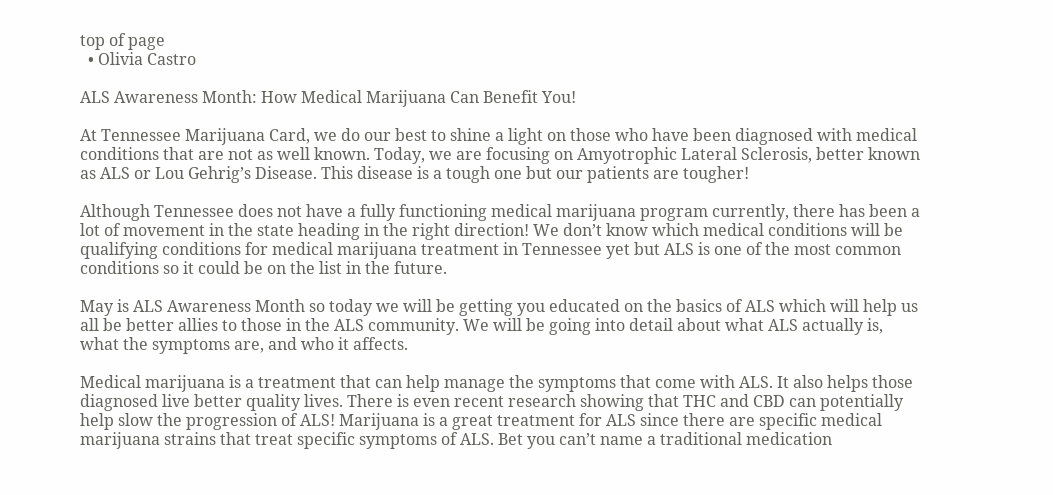top of page
  • Olivia Castro

ALS Awareness Month: How Medical Marijuana Can Benefit You!

At Tennessee Marijuana Card, we do our best to shine a light on those who have been diagnosed with medical conditions that are not as well known. Today, we are focusing on Amyotrophic Lateral Sclerosis, better known as ALS or Lou Gehrig’s Disease. This disease is a tough one but our patients are tougher!

Although Tennessee does not have a fully functioning medical marijuana program currently, there has been a lot of movement in the state heading in the right direction! We don’t know which medical conditions will be qualifying conditions for medical marijuana treatment in Tennessee yet but ALS is one of the most common conditions so it could be on the list in the future.

May is ALS Awareness Month so today we will be getting you educated on the basics of ALS which will help us all be better allies to those in the ALS community. We will be going into detail about what ALS actually is, what the symptoms are, and who it affects.

Medical marijuana is a treatment that can help manage the symptoms that come with ALS. It also helps those diagnosed live better quality lives. There is even recent research showing that THC and CBD can potentially help slow the progression of ALS! Marijuana is a great treatment for ALS since there are specific medical marijuana strains that treat specific symptoms of ALS. Bet you can’t name a traditional medication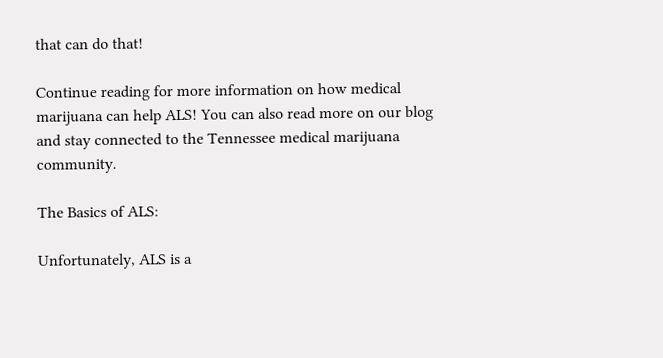that can do that!

Continue reading for more information on how medical marijuana can help ALS! You can also read more on our blog and stay connected to the Tennessee medical marijuana community.

The Basics of ALS:

Unfortunately, ALS is a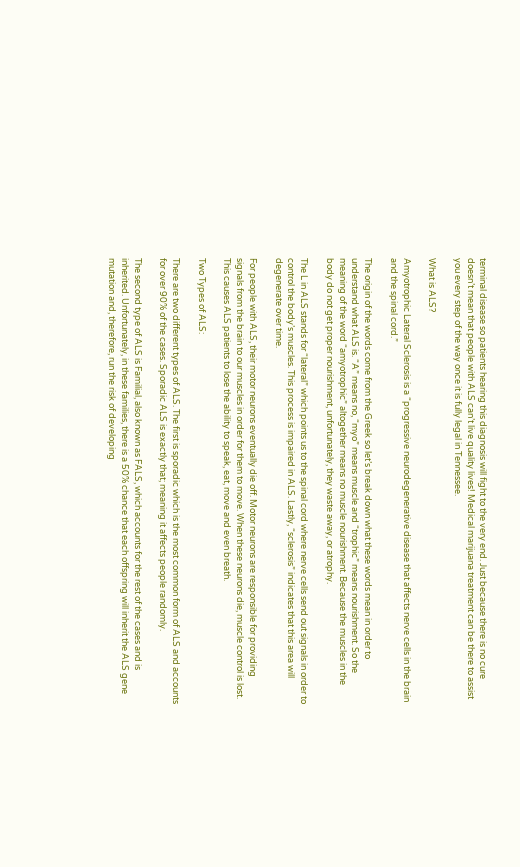terminal disease so patients hearing this diagnosis will fight to the very end. Just because there is no cure doesn’t mean that people with ALS can’t live quality lives! Medical marijuana treatment can be there to assist you every step of the way once it is fully legal in Tennessee.

What is ALS?

Amyotrophic Lateral Sclerosis is a “progressive neurodegenerative disease that affects nerve cells in the brain and the spinal cord.”

The origin of the words come from the Greek so let’s break down what these words mean in order to understand what ALS is. “A” means no, “myo” means muscle and “trophic” means nourishment. So the meaning of the word “amyotrophic” altogether means no muscle nourishment. Because the muscles in the body do not get proper nourishment, unfortunately, they waste away, or atrophy.

The L in ALS stands for “lateral” which points us to the spinal cord where nerve cells send out signals in order to control the body’s muscles. This process is impaired in ALS. Lastly, “sclerosis” indicates that this area will degenerate over time.

For people with ALS, their motor neurons eventually die off. Motor neurons are responsible for providing signals from the brain to our muscles in order for them to move. When these neurons die, muscle control is lost. This causes ALS patients to lose the ability to speak, eat, move and even breath.

Two Types of ALS:

There are two different types of ALS. The first is sporadic which is the most common form of ALS and accounts for over 90% of the cases. Sporadic ALS is exactly that; meaning it affects people randomly.

The second type of ALS is Familial, also known as FALS, which accounts for the rest of the cases and is inherited. Unfortunately, in these families, there is a 50% chance that each offspring will inherit the ALS gene mutation and, therefore, run the risk of developing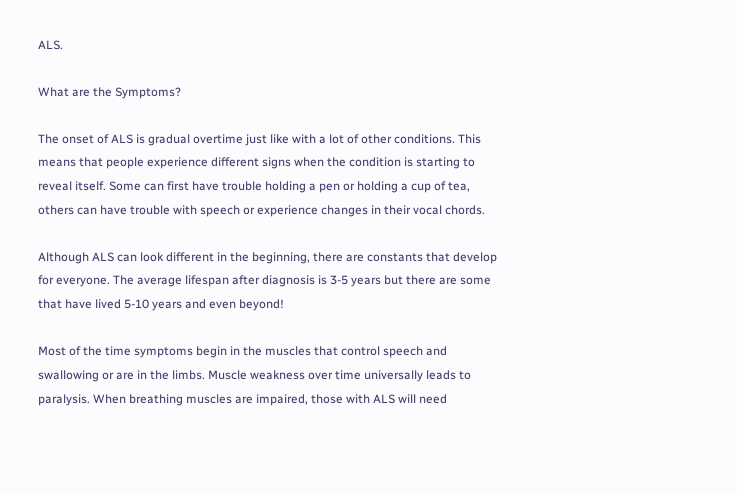ALS.

What are the Symptoms?

The onset of ALS is gradual overtime just like with a lot of other conditions. This means that people experience different signs when the condition is starting to reveal itself. Some can first have trouble holding a pen or holding a cup of tea, others can have trouble with speech or experience changes in their vocal chords.

Although ALS can look different in the beginning, there are constants that develop for everyone. The average lifespan after diagnosis is 3-5 years but there are some that have lived 5-10 years and even beyond!

Most of the time symptoms begin in the muscles that control speech and swallowing or are in the limbs. Muscle weakness over time universally leads to paralysis. When breathing muscles are impaired, those with ALS will need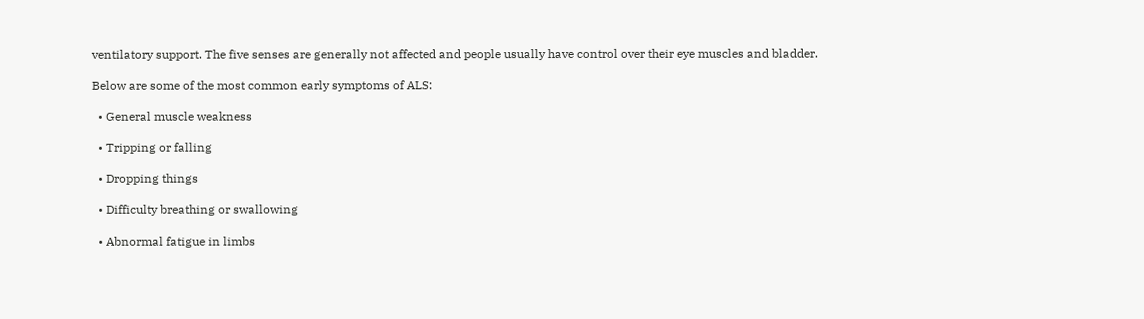ventilatory support. The five senses are generally not affected and people usually have control over their eye muscles and bladder.

Below are some of the most common early symptoms of ALS:

  • General muscle weakness

  • Tripping or falling

  • Dropping things

  • Difficulty breathing or swallowing

  • Abnormal fatigue in limbs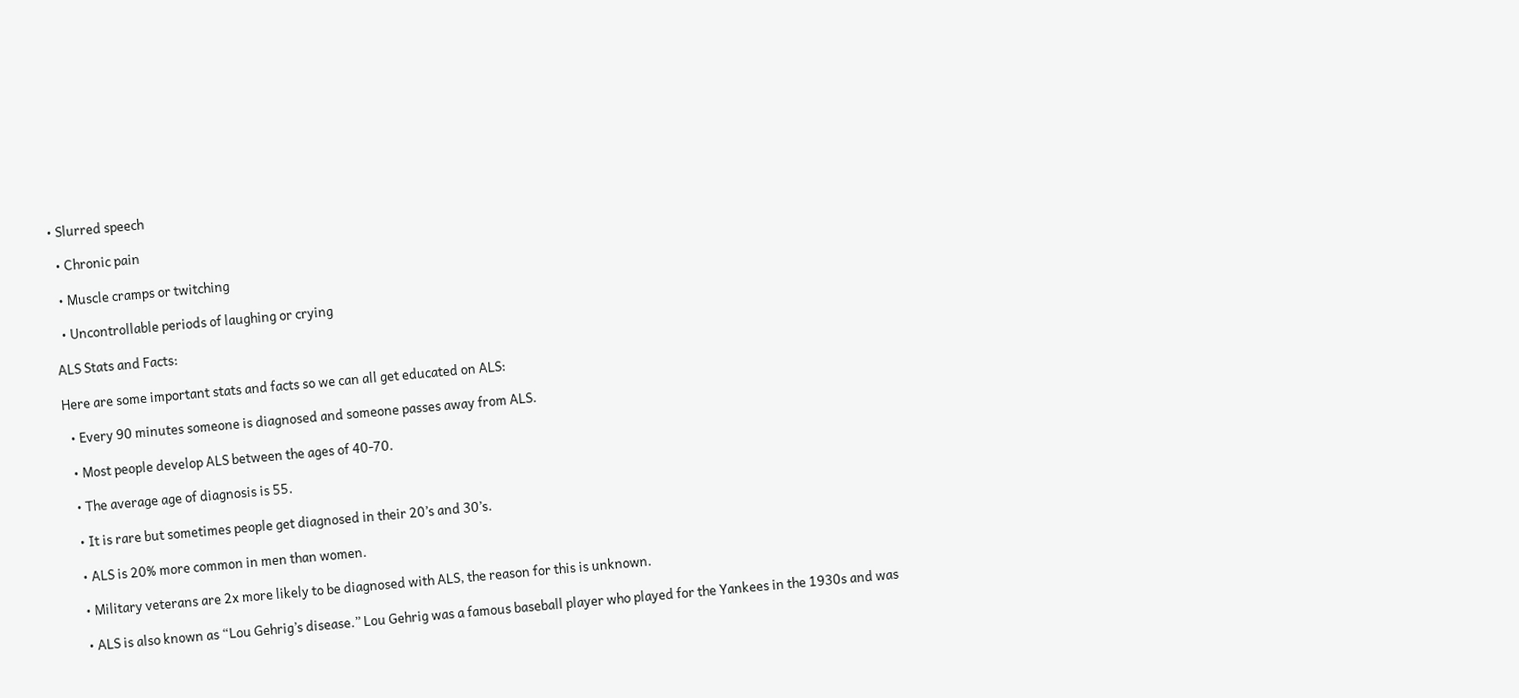• Slurred speech

  • Chronic pain

  • Muscle cramps or twitching

  • Uncontrollable periods of laughing or crying

ALS Stats and Facts:

Here are some important stats and facts so we can all get educated on ALS:

  • Every 90 minutes someone is diagnosed and someone passes away from ALS.

  • Most people develop ALS between the ages of 40-70.

  • The average age of diagnosis is 55.

  • It is rare but sometimes people get diagnosed in their 20’s and 30’s.

  • ALS is 20% more common in men than women.

  • Military veterans are 2x more likely to be diagnosed with ALS, the reason for this is unknown.

  • ALS is also known as “Lou Gehrig’s disease.” Lou Gehrig was a famous baseball player who played for the Yankees in the 1930s and was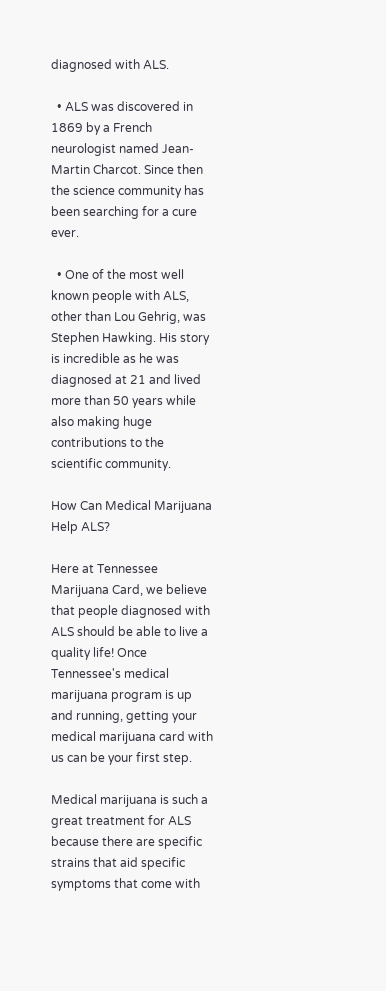diagnosed with ALS.

  • ALS was discovered in 1869 by a French neurologist named Jean-Martin Charcot. Since then the science community has been searching for a cure ever.

  • One of the most well known people with ALS, other than Lou Gehrig, was Stephen Hawking. His story is incredible as he was diagnosed at 21 and lived more than 50 years while also making huge contributions to the scientific community.

How Can Medical Marijuana Help ALS?

Here at Tennessee Marijuana Card, we believe that people diagnosed with ALS should be able to live a quality life! Once Tennessee's medical marijuana program is up and running, getting your medical marijuana card with us can be your first step.

Medical marijuana is such a great treatment for ALS because there are specific strains that aid specific symptoms that come with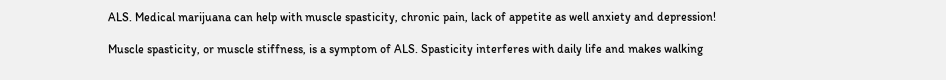ALS. Medical marijuana can help with muscle spasticity, chronic pain, lack of appetite as well anxiety and depression!

Muscle spasticity, or muscle stiffness, is a symptom of ALS. Spasticity interferes with daily life and makes walking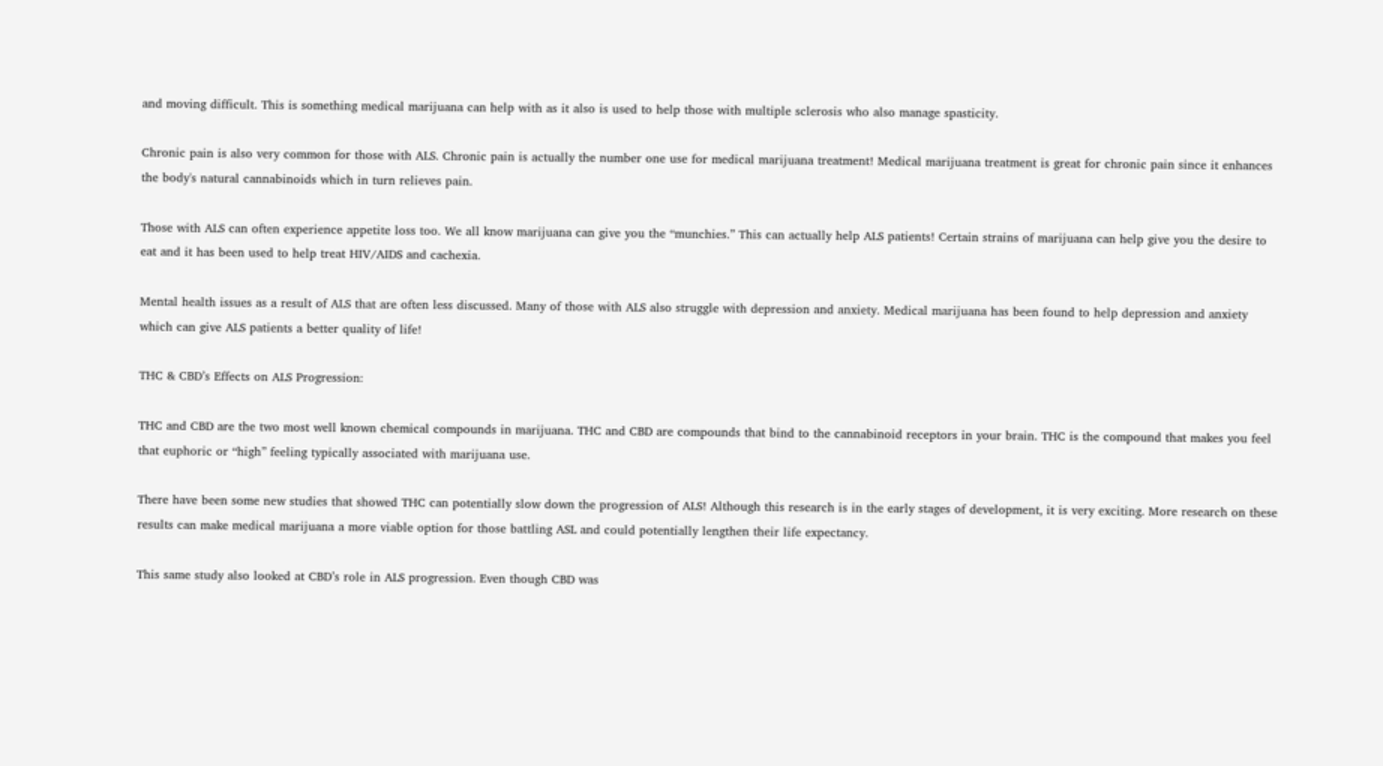and moving difficult. This is something medical marijuana can help with as it also is used to help those with multiple sclerosis who also manage spasticity.

Chronic pain is also very common for those with ALS. Chronic pain is actually the number one use for medical marijuana treatment! Medical marijuana treatment is great for chronic pain since it enhances the body's natural cannabinoids which in turn relieves pain.

Those with ALS can often experience appetite loss too. We all know marijuana can give you the “munchies.” This can actually help ALS patients! Certain strains of marijuana can help give you the desire to eat and it has been used to help treat HIV/AIDS and cachexia.

Mental health issues as a result of ALS that are often less discussed. Many of those with ALS also struggle with depression and anxiety. Medical marijuana has been found to help depression and anxiety which can give ALS patients a better quality of life!

THC & CBD’s Effects on ALS Progression:

THC and CBD are the two most well known chemical compounds in marijuana. THC and CBD are compounds that bind to the cannabinoid receptors in your brain. THC is the compound that makes you feel that euphoric or “high” feeling typically associated with marijuana use.

There have been some new studies that showed THC can potentially slow down the progression of ALS! Although this research is in the early stages of development, it is very exciting. More research on these results can make medical marijuana a more viable option for those battling ASL and could potentially lengthen their life expectancy.

This same study also looked at CBD’s role in ALS progression. Even though CBD was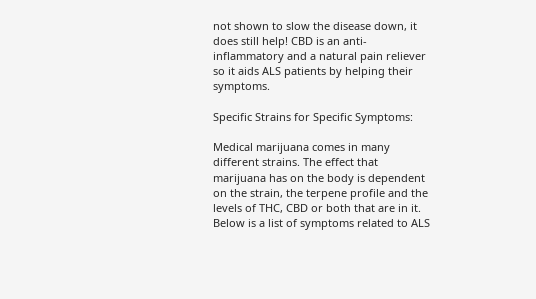not shown to slow the disease down, it does still help! CBD is an anti-inflammatory and a natural pain reliever so it aids ALS patients by helping their symptoms.

Specific Strains for Specific Symptoms:

Medical marijuana comes in many different strains. The effect that marijuana has on the body is dependent on the strain, the terpene profile and the levels of THC, CBD or both that are in it. Below is a list of symptoms related to ALS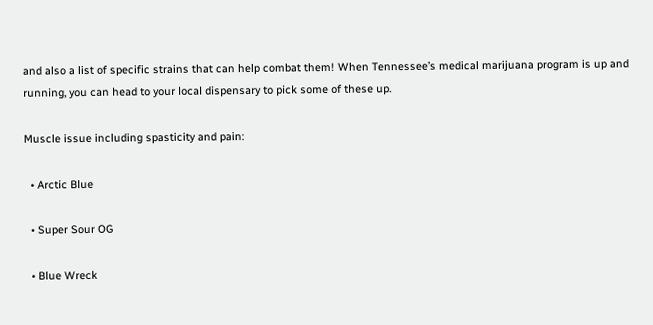and also a list of specific strains that can help combat them! When Tennessee’s medical marijuana program is up and running, you can head to your local dispensary to pick some of these up.

Muscle issue including spasticity and pain:

  • Arctic Blue

  • Super Sour OG

  • Blue Wreck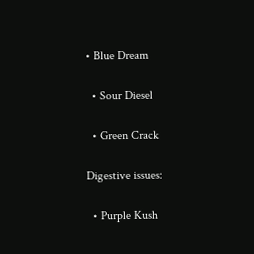• Blue Dream

  • Sour Diesel

  • Green Crack

Digestive issues:

  • Purple Kush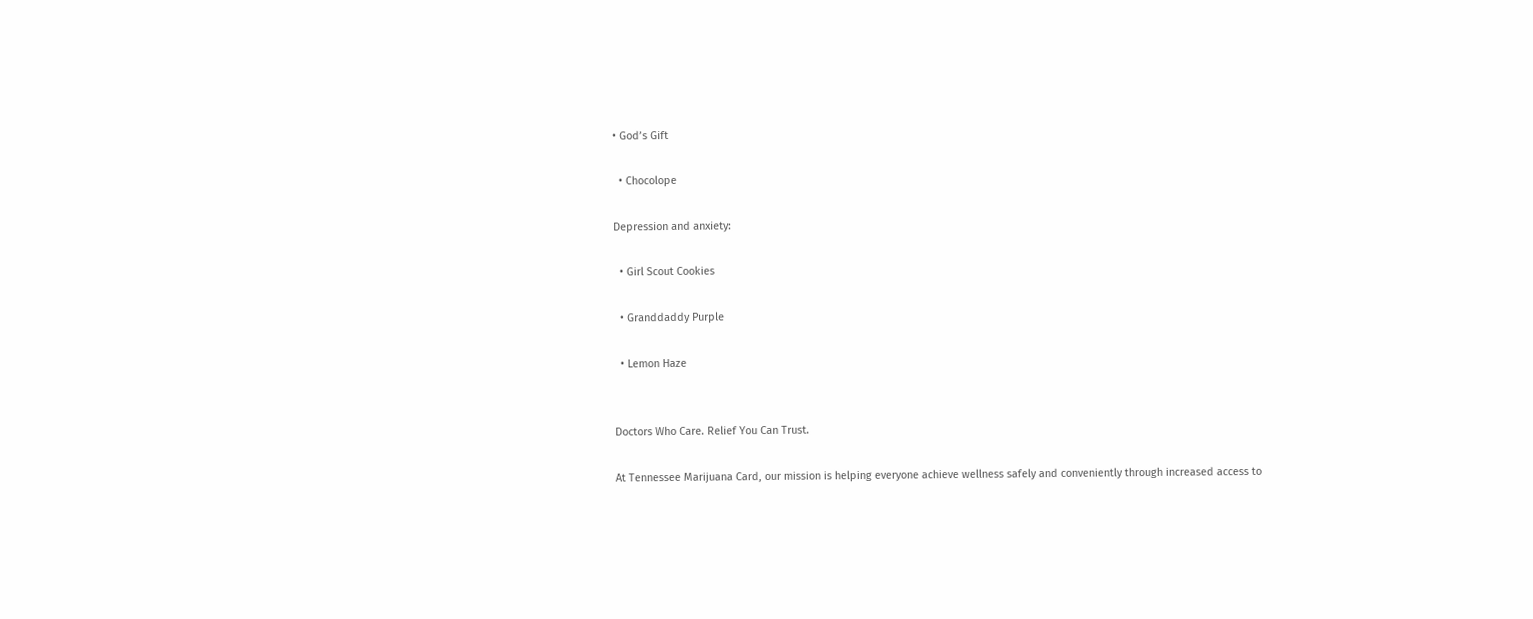• God’s Gift

  • Chocolope

Depression and anxiety:

  • Girl Scout Cookies

  • Granddaddy Purple

  • Lemon Haze


Doctors Who Care. Relief You Can Trust.

At Tennessee Marijuana Card, our mission is helping everyone achieve wellness safely and conveniently through increased access to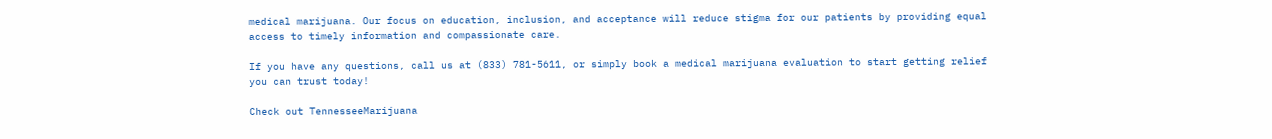medical marijuana. Our focus on education, inclusion, and acceptance will reduce stigma for our patients by providing equal access to timely information and compassionate care.

If you have any questions, call us at (833) 781-5611, or simply book a medical marijuana evaluation to start getting relief you can trust today!

Check out TennesseeMarijuana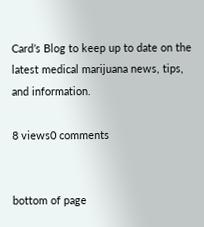Card’s Blog to keep up to date on the latest medical marijuana news, tips, and information.

8 views0 comments


bottom of page